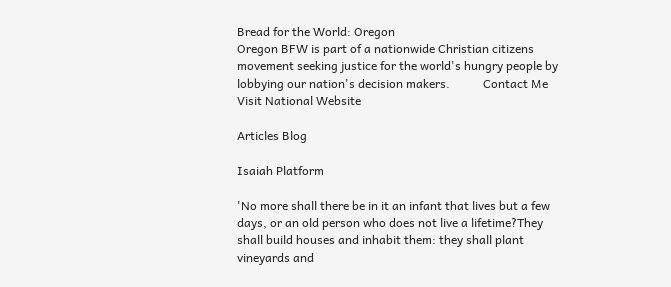Bread for the World: Oregon
Oregon BFW is part of a nationwide Christian citizens movement seeking justice for the world's hungry people by lobbying our nation's decision makers.           Contact Me          Visit National Website

Articles Blog

Isaiah Platform

'No more shall there be in it an infant that lives but a few days, or an old person who does not live a lifetime?They shall build houses and inhabit them: they shall plant vineyards and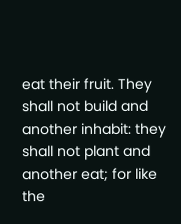eat their fruit. They shall not build and another inhabit: they shall not plant and another eat; for like the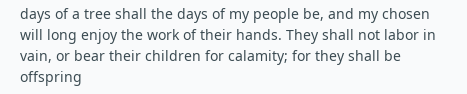days of a tree shall the days of my people be, and my chosen will long enjoy the work of their hands. They shall not labor in vain, or bear their children for calamity; for they shall be offspring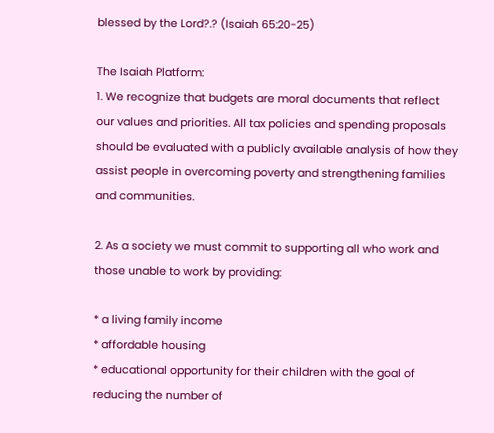blessed by the Lord?.? (Isaiah 65:20-25)

The Isaiah Platform:
1. We recognize that budgets are moral documents that reflect our values and priorities. All tax policies and spending proposals should be evaluated with a publicly available analysis of how they assist people in overcoming poverty and strengthening families and communities.

2. As a society we must commit to supporting all who work and those unable to work by providing:

* a living family income
* affordable housing
* educational opportunity for their children with the goal of reducing the number of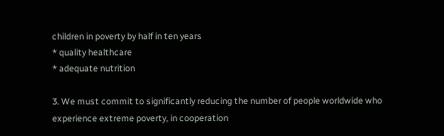children in poverty by half in ten years
* quality healthcare
* adequate nutrition

3. We must commit to significantly reducing the number of people worldwide who experience extreme poverty, in cooperation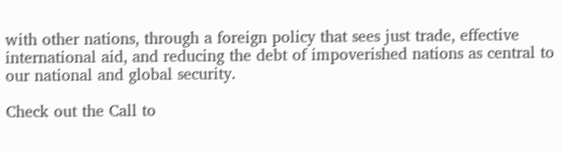with other nations, through a foreign policy that sees just trade, effective international aid, and reducing the debt of impoverished nations as central to our national and global security.

Check out the Call to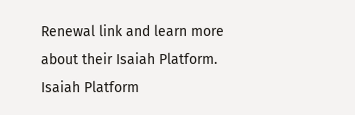Renewal link and learn more about their Isaiah Platform.
Isaiah Platform